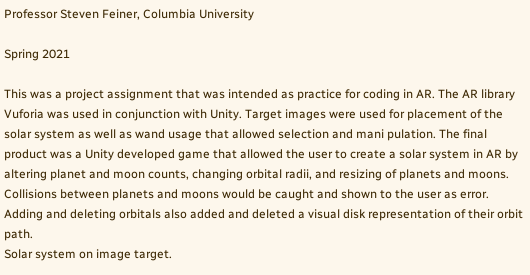Professor Steven Feiner, Columbia University

Spring 2021

This was a project assignment that was intended as practice for coding in AR. The AR library Vuforia was used in conjunction with Unity. Target images were used for placement of the solar system as well as wand usage that allowed selection and mani pulation. The final product was a Unity developed game that allowed the user to create a solar system in AR by altering planet and moon counts, changing orbital radii, and resizing of planets and moons. Collisions between planets and moons would be caught and shown to the user as error. Adding and deleting orbitals also added and deleted a visual disk representation of their orbit path.
Solar system on image target.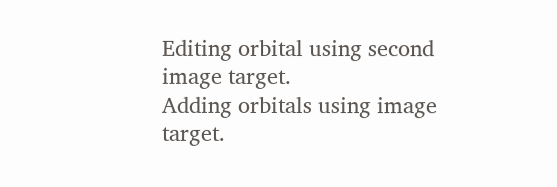Editing orbital using second image target.
Adding orbitals using image target.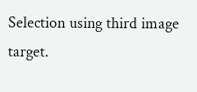Selection using third image target.